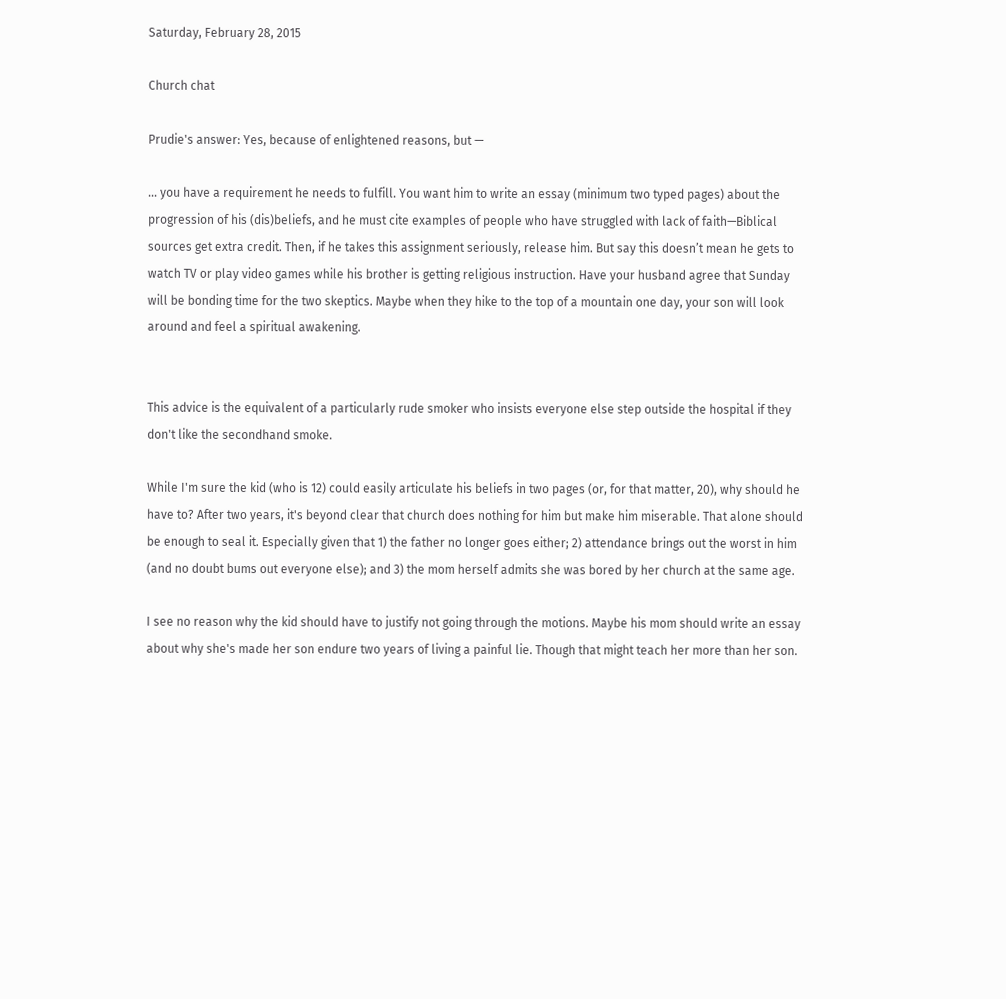Saturday, February 28, 2015

Church chat

Prudie's answer: Yes, because of enlightened reasons, but —

... you have a requirement he needs to fulfill. You want him to write an essay (minimum two typed pages) about the progression of his (dis)beliefs, and he must cite examples of people who have struggled with lack of faith—Biblical sources get extra credit. Then, if he takes this assignment seriously, release him. But say this doesn’t mean he gets to watch TV or play video games while his brother is getting religious instruction. Have your husband agree that Sunday will be bonding time for the two skeptics. Maybe when they hike to the top of a mountain one day, your son will look around and feel a spiritual awakening.


This advice is the equivalent of a particularly rude smoker who insists everyone else step outside the hospital if they don't like the secondhand smoke.

While I'm sure the kid (who is 12) could easily articulate his beliefs in two pages (or, for that matter, 20), why should he have to? After two years, it's beyond clear that church does nothing for him but make him miserable. That alone should be enough to seal it. Especially given that 1) the father no longer goes either; 2) attendance brings out the worst in him (and no doubt bums out everyone else); and 3) the mom herself admits she was bored by her church at the same age.

I see no reason why the kid should have to justify not going through the motions. Maybe his mom should write an essay about why she's made her son endure two years of living a painful lie. Though that might teach her more than her son.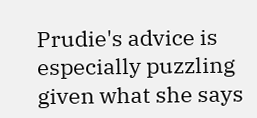Prudie's advice is especially puzzling given what she says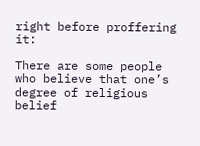right before proffering it:

There are some people who believe that one’s degree of religious belief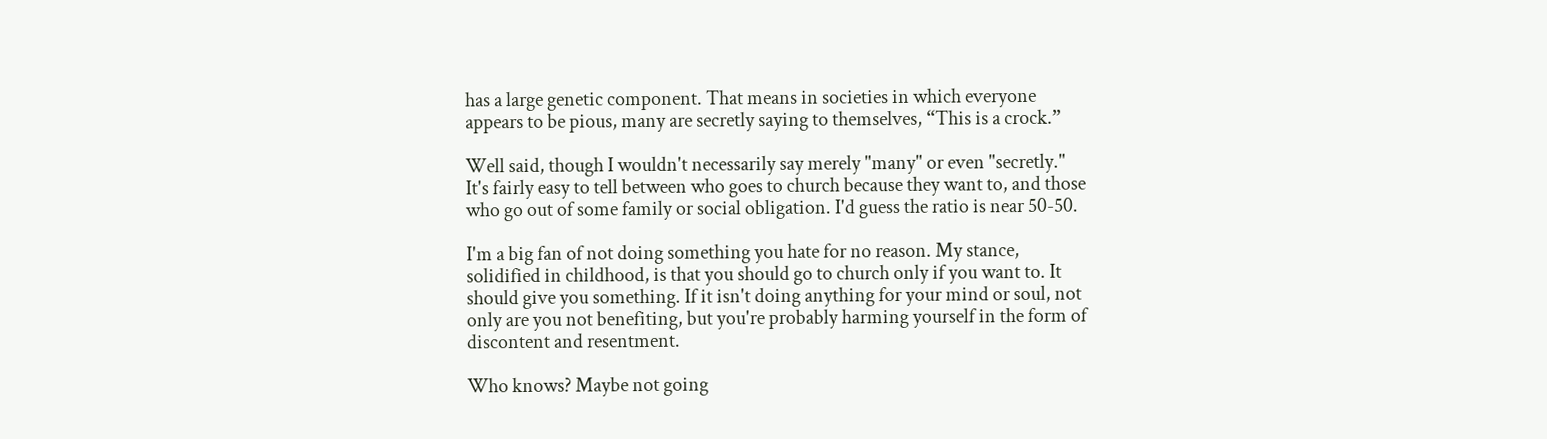has a large genetic component. That means in societies in which everyone appears to be pious, many are secretly saying to themselves, “This is a crock.”

Well said, though I wouldn't necessarily say merely "many" or even "secretly." It's fairly easy to tell between who goes to church because they want to, and those who go out of some family or social obligation. I'd guess the ratio is near 50-50.

I'm a big fan of not doing something you hate for no reason. My stance, solidified in childhood, is that you should go to church only if you want to. It should give you something. If it isn't doing anything for your mind or soul, not only are you not benefiting, but you're probably harming yourself in the form of discontent and resentment.

Who knows? Maybe not going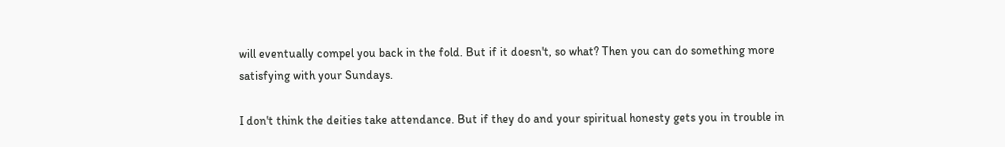will eventually compel you back in the fold. But if it doesn't, so what? Then you can do something more satisfying with your Sundays.

I don't think the deities take attendance. But if they do and your spiritual honesty gets you in trouble in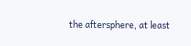the aftersphere, at least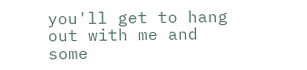you'll get to hang out with me and some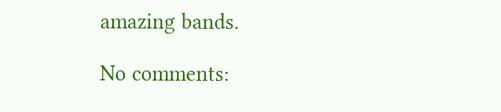amazing bands.

No comments: